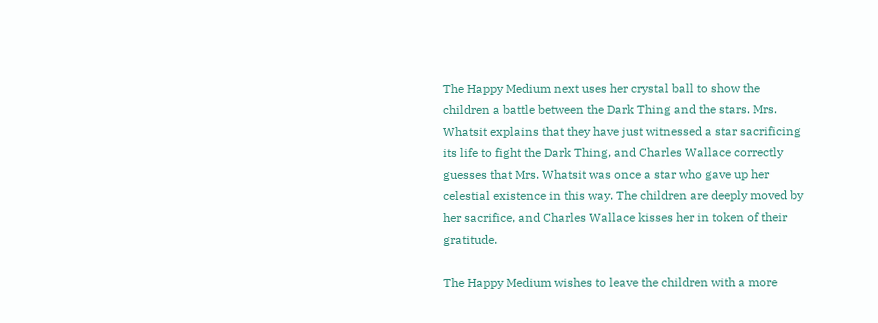The Happy Medium next uses her crystal ball to show the children a battle between the Dark Thing and the stars. Mrs. Whatsit explains that they have just witnessed a star sacrificing its life to fight the Dark Thing, and Charles Wallace correctly guesses that Mrs. Whatsit was once a star who gave up her celestial existence in this way. The children are deeply moved by her sacrifice, and Charles Wallace kisses her in token of their gratitude.

The Happy Medium wishes to leave the children with a more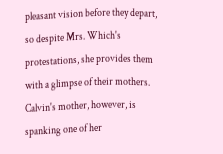pleasant vision before they depart, so despite Mrs. Which's protestations, she provides them with a glimpse of their mothers. Calvin's mother, however, is spanking one of her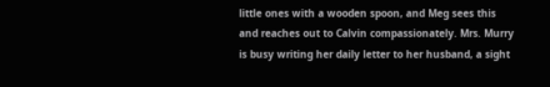little ones with a wooden spoon, and Meg sees this and reaches out to Calvin compassionately. Mrs. Murry is busy writing her daily letter to her husband, a sight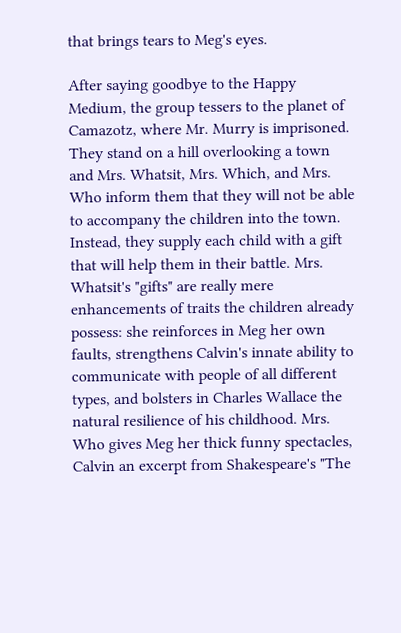that brings tears to Meg's eyes.

After saying goodbye to the Happy Medium, the group tessers to the planet of Camazotz, where Mr. Murry is imprisoned. They stand on a hill overlooking a town and Mrs. Whatsit, Mrs. Which, and Mrs. Who inform them that they will not be able to accompany the children into the town. Instead, they supply each child with a gift that will help them in their battle. Mrs. Whatsit's "gifts" are really mere enhancements of traits the children already possess: she reinforces in Meg her own faults, strengthens Calvin's innate ability to communicate with people of all different types, and bolsters in Charles Wallace the natural resilience of his childhood. Mrs. Who gives Meg her thick funny spectacles, Calvin an excerpt from Shakespeare's "The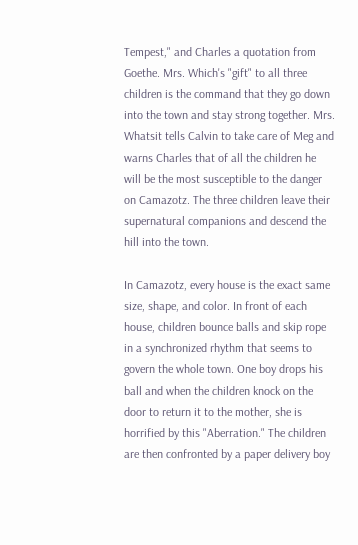Tempest," and Charles a quotation from Goethe. Mrs. Which's "gift" to all three children is the command that they go down into the town and stay strong together. Mrs. Whatsit tells Calvin to take care of Meg and warns Charles that of all the children he will be the most susceptible to the danger on Camazotz. The three children leave their supernatural companions and descend the hill into the town.

In Camazotz, every house is the exact same size, shape, and color. In front of each house, children bounce balls and skip rope in a synchronized rhythm that seems to govern the whole town. One boy drops his ball and when the children knock on the door to return it to the mother, she is horrified by this "Aberration." The children are then confronted by a paper delivery boy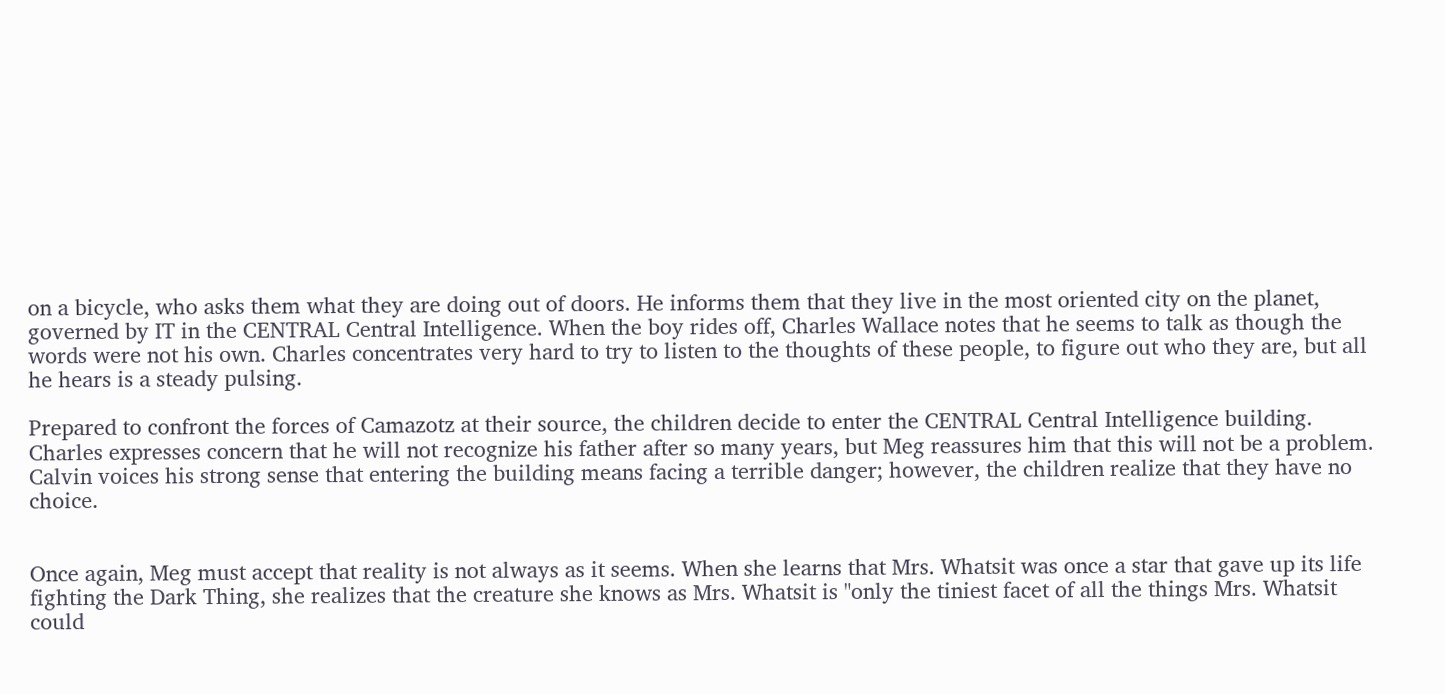on a bicycle, who asks them what they are doing out of doors. He informs them that they live in the most oriented city on the planet, governed by IT in the CENTRAL Central Intelligence. When the boy rides off, Charles Wallace notes that he seems to talk as though the words were not his own. Charles concentrates very hard to try to listen to the thoughts of these people, to figure out who they are, but all he hears is a steady pulsing.

Prepared to confront the forces of Camazotz at their source, the children decide to enter the CENTRAL Central Intelligence building. Charles expresses concern that he will not recognize his father after so many years, but Meg reassures him that this will not be a problem. Calvin voices his strong sense that entering the building means facing a terrible danger; however, the children realize that they have no choice.


Once again, Meg must accept that reality is not always as it seems. When she learns that Mrs. Whatsit was once a star that gave up its life fighting the Dark Thing, she realizes that the creature she knows as Mrs. Whatsit is "only the tiniest facet of all the things Mrs. Whatsit could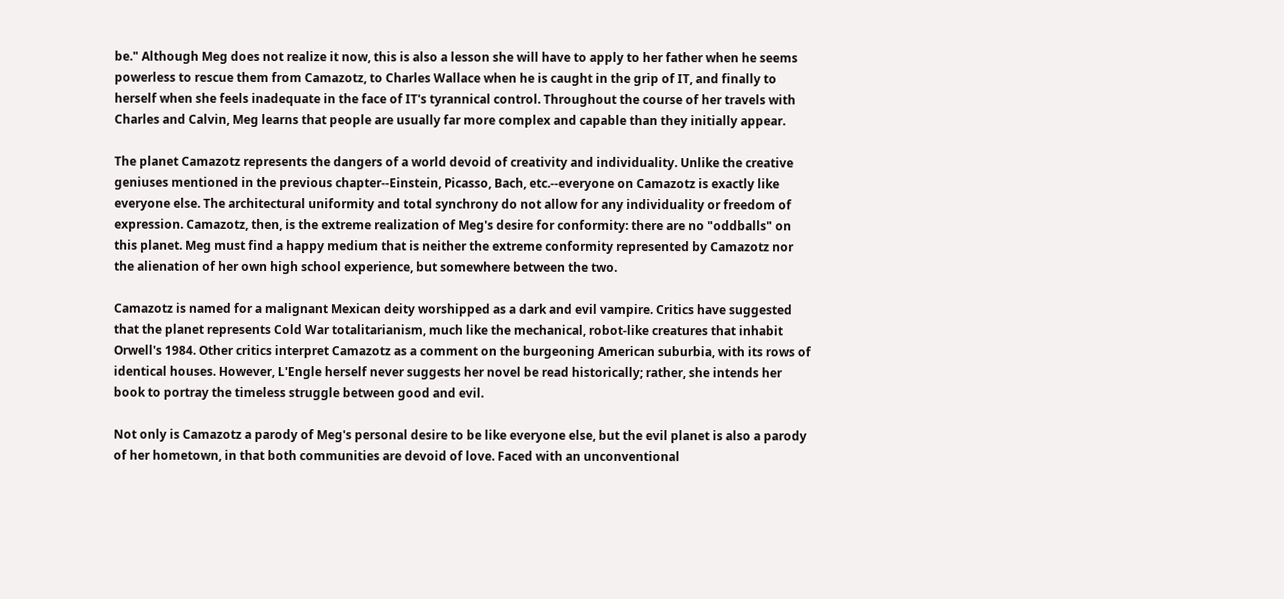be." Although Meg does not realize it now, this is also a lesson she will have to apply to her father when he seems powerless to rescue them from Camazotz, to Charles Wallace when he is caught in the grip of IT, and finally to herself when she feels inadequate in the face of IT's tyrannical control. Throughout the course of her travels with Charles and Calvin, Meg learns that people are usually far more complex and capable than they initially appear.

The planet Camazotz represents the dangers of a world devoid of creativity and individuality. Unlike the creative geniuses mentioned in the previous chapter--Einstein, Picasso, Bach, etc.--everyone on Camazotz is exactly like everyone else. The architectural uniformity and total synchrony do not allow for any individuality or freedom of expression. Camazotz, then, is the extreme realization of Meg's desire for conformity: there are no "oddballs" on this planet. Meg must find a happy medium that is neither the extreme conformity represented by Camazotz nor the alienation of her own high school experience, but somewhere between the two.

Camazotz is named for a malignant Mexican deity worshipped as a dark and evil vampire. Critics have suggested that the planet represents Cold War totalitarianism, much like the mechanical, robot-like creatures that inhabit Orwell's 1984. Other critics interpret Camazotz as a comment on the burgeoning American suburbia, with its rows of identical houses. However, L'Engle herself never suggests her novel be read historically; rather, she intends her book to portray the timeless struggle between good and evil.

Not only is Camazotz a parody of Meg's personal desire to be like everyone else, but the evil planet is also a parody of her hometown, in that both communities are devoid of love. Faced with an unconventional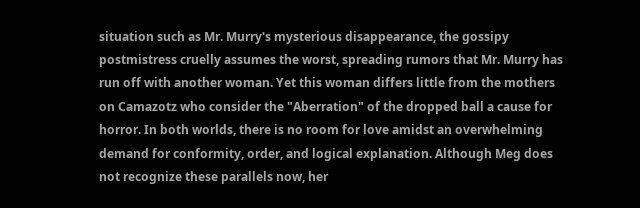situation such as Mr. Murry's mysterious disappearance, the gossipy postmistress cruelly assumes the worst, spreading rumors that Mr. Murry has run off with another woman. Yet this woman differs little from the mothers on Camazotz who consider the "Aberration" of the dropped ball a cause for horror. In both worlds, there is no room for love amidst an overwhelming demand for conformity, order, and logical explanation. Although Meg does not recognize these parallels now, her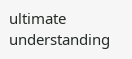ultimate understanding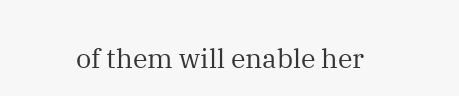of them will enable her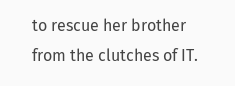to rescue her brother from the clutches of IT.